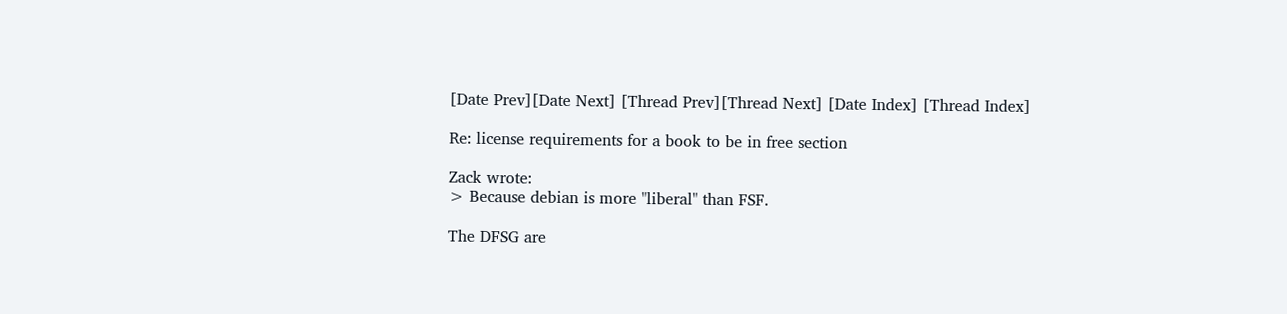[Date Prev][Date Next] [Thread Prev][Thread Next] [Date Index] [Thread Index]

Re: license requirements for a book to be in free section

Zack wrote:
> Because debian is more "liberal" than FSF.

The DFSG are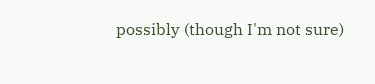possibly (though I'm not sure)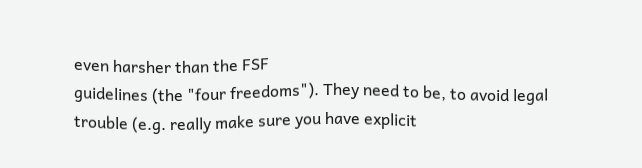even harsher than the FSF
guidelines (the "four freedoms"). They need to be, to avoid legal
trouble (e.g. really make sure you have explicit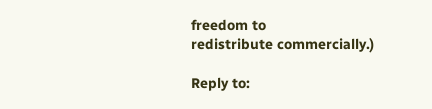freedom to
redistribute commercially.)

Reply to: